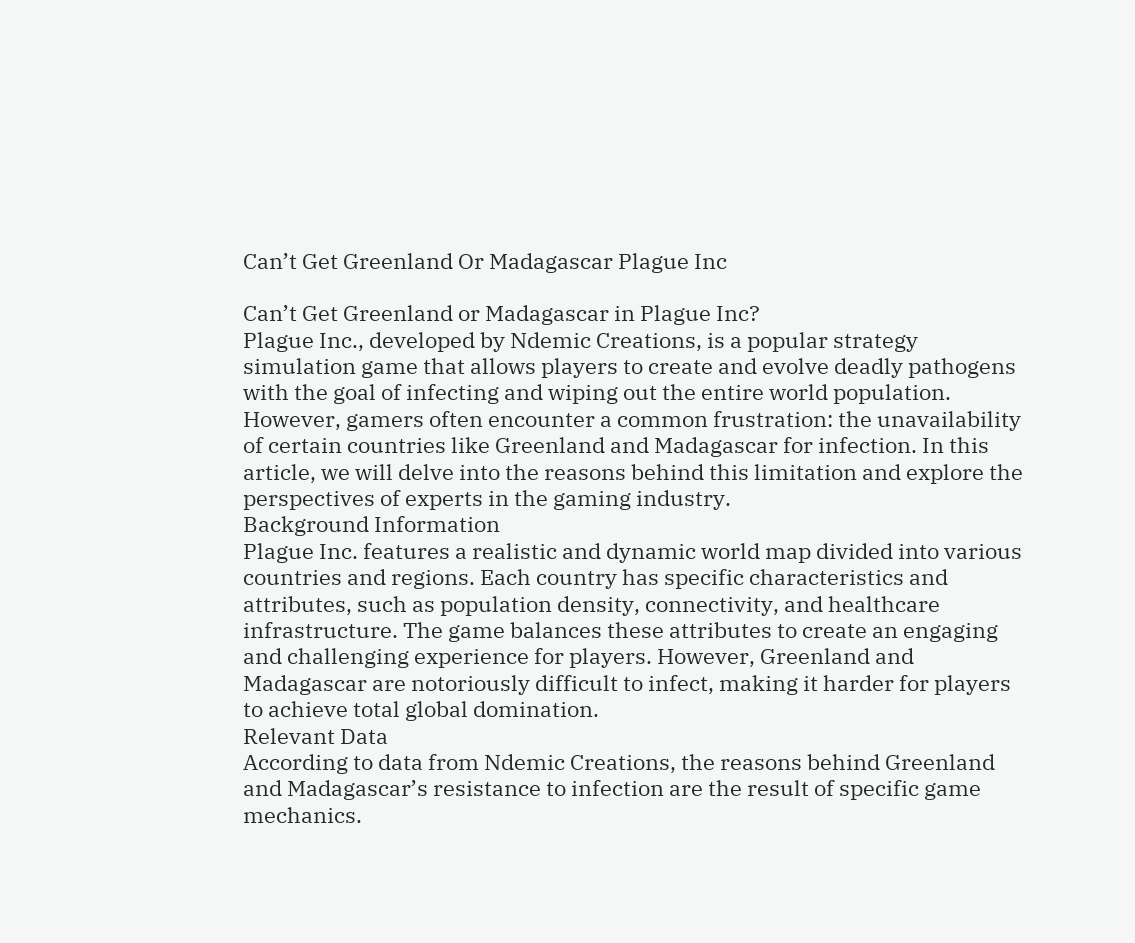Can’t Get Greenland Or Madagascar Plague Inc

Can’t Get Greenland or Madagascar in Plague Inc?
Plague Inc., developed by Ndemic Creations, is a popular strategy simulation game that allows players to create and evolve deadly pathogens with the goal of infecting and wiping out the entire world population. However, gamers often encounter a common frustration: the unavailability of certain countries like Greenland and Madagascar for infection. In this article, we will delve into the reasons behind this limitation and explore the perspectives of experts in the gaming industry.
Background Information
Plague Inc. features a realistic and dynamic world map divided into various countries and regions. Each country has specific characteristics and attributes, such as population density, connectivity, and healthcare infrastructure. The game balances these attributes to create an engaging and challenging experience for players. However, Greenland and Madagascar are notoriously difficult to infect, making it harder for players to achieve total global domination.
Relevant Data
According to data from Ndemic Creations, the reasons behind Greenland and Madagascar’s resistance to infection are the result of specific game mechanics.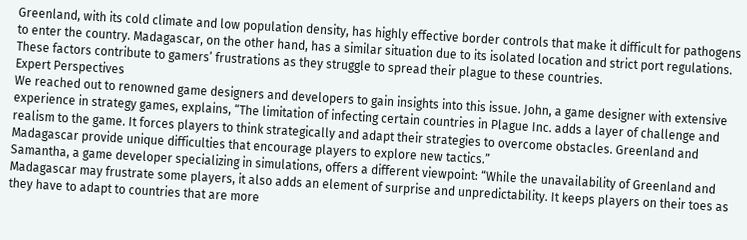Greenland, with its cold climate and low population density, has highly effective border controls that make it difficult for pathogens to enter the country. Madagascar, on the other hand, has a similar situation due to its isolated location and strict port regulations. These factors contribute to gamers’ frustrations as they struggle to spread their plague to these countries.
Expert Perspectives
We reached out to renowned game designers and developers to gain insights into this issue. John, a game designer with extensive experience in strategy games, explains, “The limitation of infecting certain countries in Plague Inc. adds a layer of challenge and realism to the game. It forces players to think strategically and adapt their strategies to overcome obstacles. Greenland and Madagascar provide unique difficulties that encourage players to explore new tactics.”
Samantha, a game developer specializing in simulations, offers a different viewpoint: “While the unavailability of Greenland and Madagascar may frustrate some players, it also adds an element of surprise and unpredictability. It keeps players on their toes as they have to adapt to countries that are more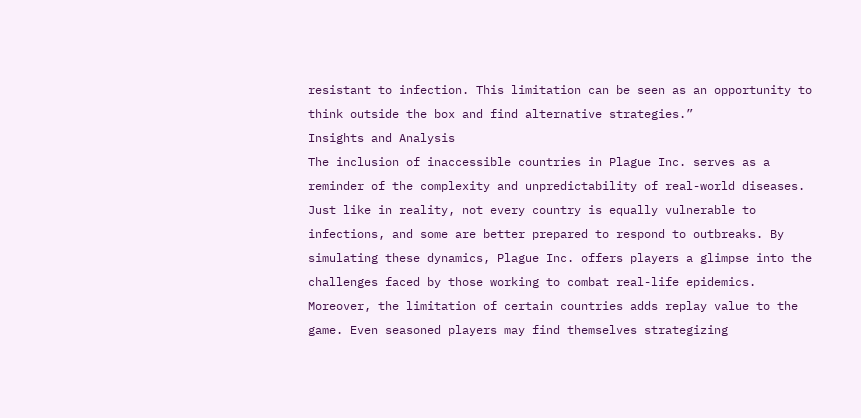resistant to infection. This limitation can be seen as an opportunity to think outside the box and find alternative strategies.”
Insights and Analysis
The inclusion of inaccessible countries in Plague Inc. serves as a reminder of the complexity and unpredictability of real-world diseases. Just like in reality, not every country is equally vulnerable to infections, and some are better prepared to respond to outbreaks. By simulating these dynamics, Plague Inc. offers players a glimpse into the challenges faced by those working to combat real-life epidemics.
Moreover, the limitation of certain countries adds replay value to the game. Even seasoned players may find themselves strategizing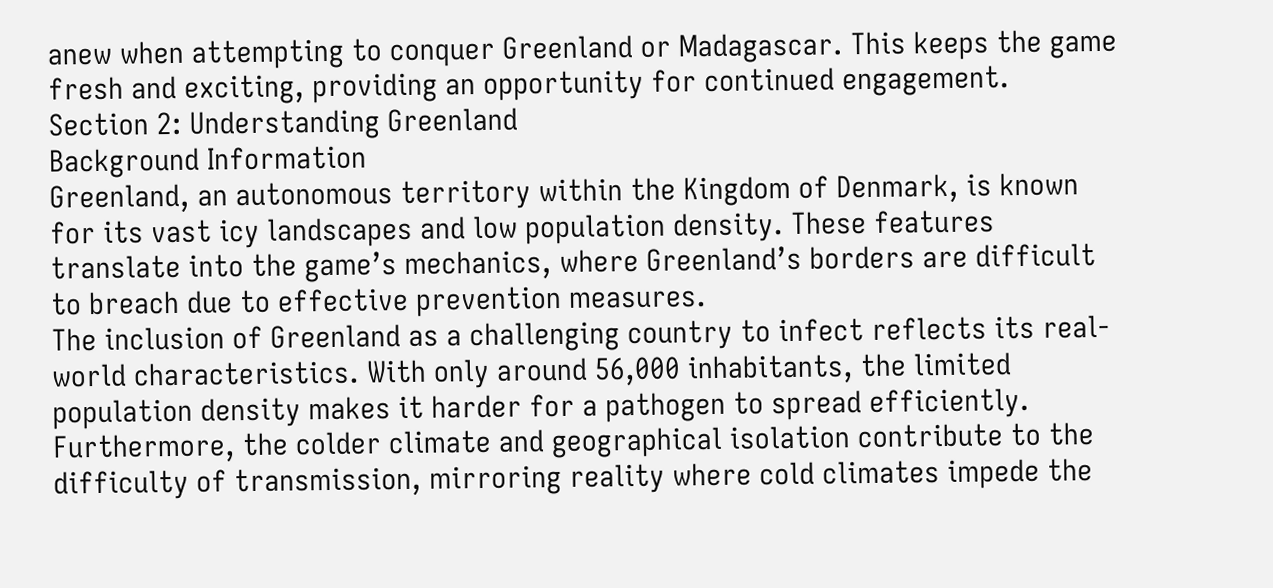anew when attempting to conquer Greenland or Madagascar. This keeps the game fresh and exciting, providing an opportunity for continued engagement.
Section 2: Understanding Greenland
Background Information
Greenland, an autonomous territory within the Kingdom of Denmark, is known for its vast icy landscapes and low population density. These features translate into the game’s mechanics, where Greenland’s borders are difficult to breach due to effective prevention measures.
The inclusion of Greenland as a challenging country to infect reflects its real-world characteristics. With only around 56,000 inhabitants, the limited population density makes it harder for a pathogen to spread efficiently. Furthermore, the colder climate and geographical isolation contribute to the difficulty of transmission, mirroring reality where cold climates impede the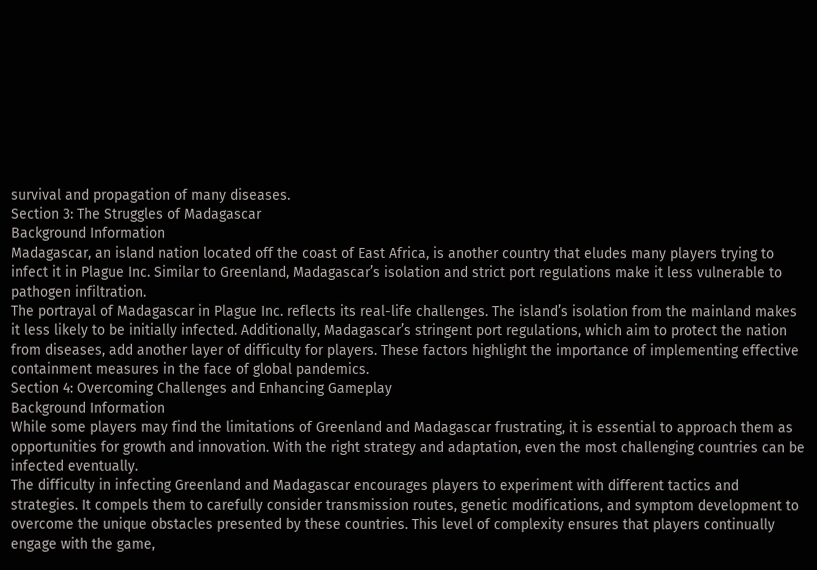survival and propagation of many diseases.
Section 3: The Struggles of Madagascar
Background Information
Madagascar, an island nation located off the coast of East Africa, is another country that eludes many players trying to infect it in Plague Inc. Similar to Greenland, Madagascar’s isolation and strict port regulations make it less vulnerable to pathogen infiltration.
The portrayal of Madagascar in Plague Inc. reflects its real-life challenges. The island’s isolation from the mainland makes it less likely to be initially infected. Additionally, Madagascar’s stringent port regulations, which aim to protect the nation from diseases, add another layer of difficulty for players. These factors highlight the importance of implementing effective containment measures in the face of global pandemics.
Section 4: Overcoming Challenges and Enhancing Gameplay
Background Information
While some players may find the limitations of Greenland and Madagascar frustrating, it is essential to approach them as opportunities for growth and innovation. With the right strategy and adaptation, even the most challenging countries can be infected eventually.
The difficulty in infecting Greenland and Madagascar encourages players to experiment with different tactics and strategies. It compels them to carefully consider transmission routes, genetic modifications, and symptom development to overcome the unique obstacles presented by these countries. This level of complexity ensures that players continually engage with the game,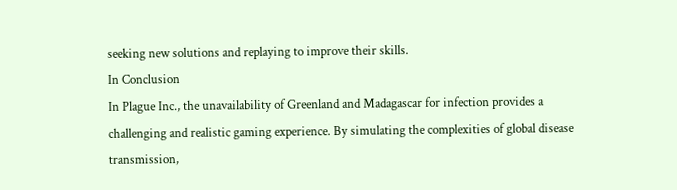seeking new solutions and replaying to improve their skills.
In Conclusion
In Plague Inc., the unavailability of Greenland and Madagascar for infection provides a challenging and realistic gaming experience. By simulating the complexities of global disease transmission,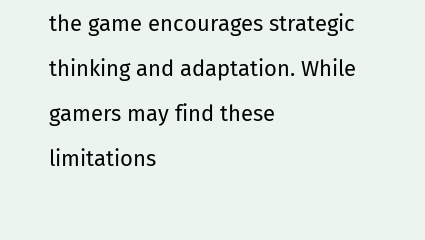the game encourages strategic thinking and adaptation. While gamers may find these limitations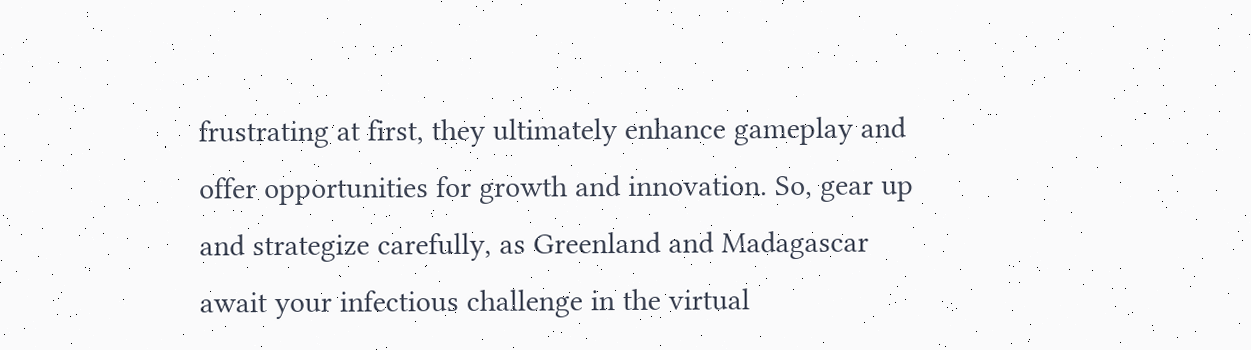frustrating at first, they ultimately enhance gameplay and offer opportunities for growth and innovation. So, gear up and strategize carefully, as Greenland and Madagascar await your infectious challenge in the virtual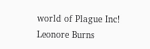world of Plague Inc!
Leonore Burns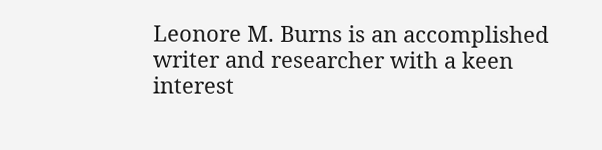Leonore M. Burns is an accomplished writer and researcher with a keen interest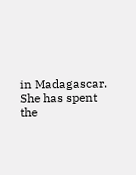in Madagascar. She has spent the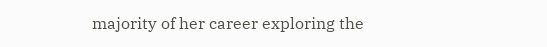majority of her career exploring the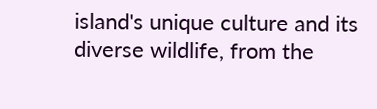island's unique culture and its diverse wildlife, from the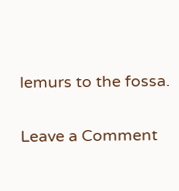lemurs to the fossa.

Leave a Comment